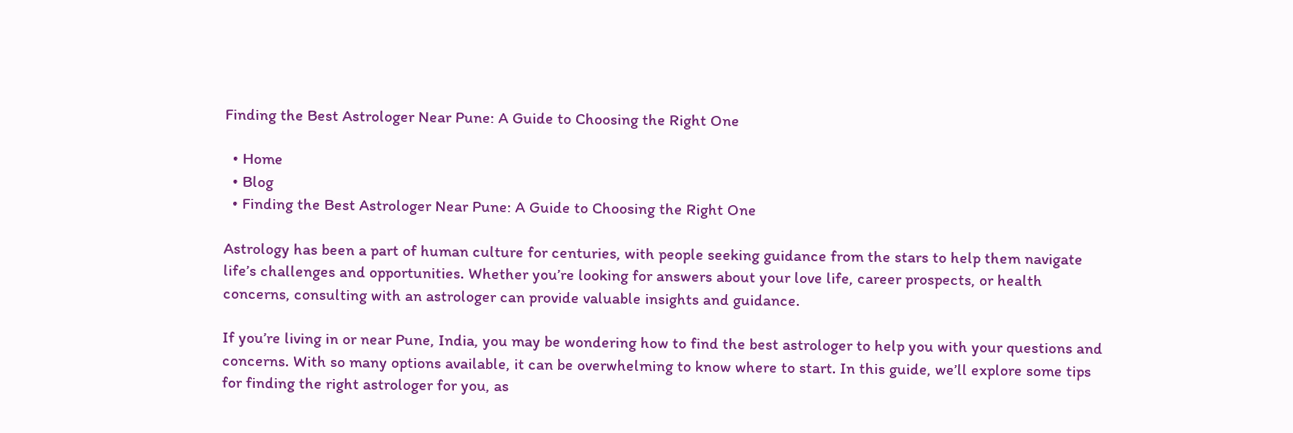Finding the Best Astrologer Near Pune: A Guide to Choosing the Right One

  • Home
  • Blog
  • Finding the Best Astrologer Near Pune: A Guide to Choosing the Right One

Astrology has been a part of human culture for centuries, with people seeking guidance from the stars to help them navigate life’s challenges and opportunities. Whether you’re looking for answers about your love life, career prospects, or health concerns, consulting with an astrologer can provide valuable insights and guidance.

If you’re living in or near Pune, India, you may be wondering how to find the best astrologer to help you with your questions and concerns. With so many options available, it can be overwhelming to know where to start. In this guide, we’ll explore some tips for finding the right astrologer for you, as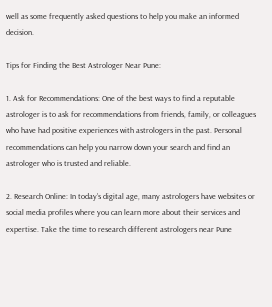well as some frequently asked questions to help you make an informed decision.

Tips for Finding the Best Astrologer Near Pune:

1. Ask for Recommendations: One of the best ways to find a reputable astrologer is to ask for recommendations from friends, family, or colleagues who have had positive experiences with astrologers in the past. Personal recommendations can help you narrow down your search and find an astrologer who is trusted and reliable.

2. Research Online: In today’s digital age, many astrologers have websites or social media profiles where you can learn more about their services and expertise. Take the time to research different astrologers near Pune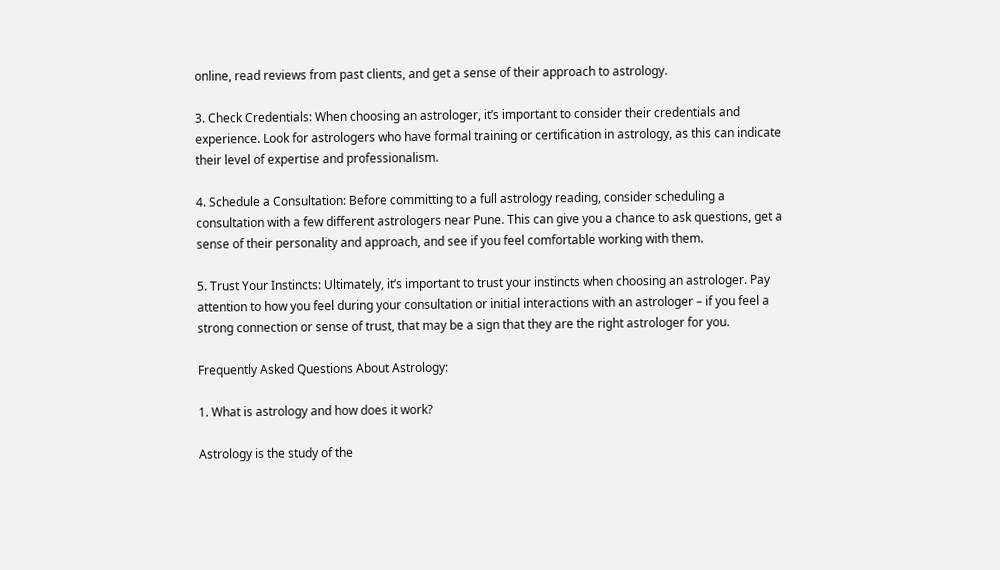online, read reviews from past clients, and get a sense of their approach to astrology.

3. Check Credentials: When choosing an astrologer, it’s important to consider their credentials and experience. Look for astrologers who have formal training or certification in astrology, as this can indicate their level of expertise and professionalism.

4. Schedule a Consultation: Before committing to a full astrology reading, consider scheduling a consultation with a few different astrologers near Pune. This can give you a chance to ask questions, get a sense of their personality and approach, and see if you feel comfortable working with them.

5. Trust Your Instincts: Ultimately, it’s important to trust your instincts when choosing an astrologer. Pay attention to how you feel during your consultation or initial interactions with an astrologer – if you feel a strong connection or sense of trust, that may be a sign that they are the right astrologer for you.

Frequently Asked Questions About Astrology:

1. What is astrology and how does it work?

Astrology is the study of the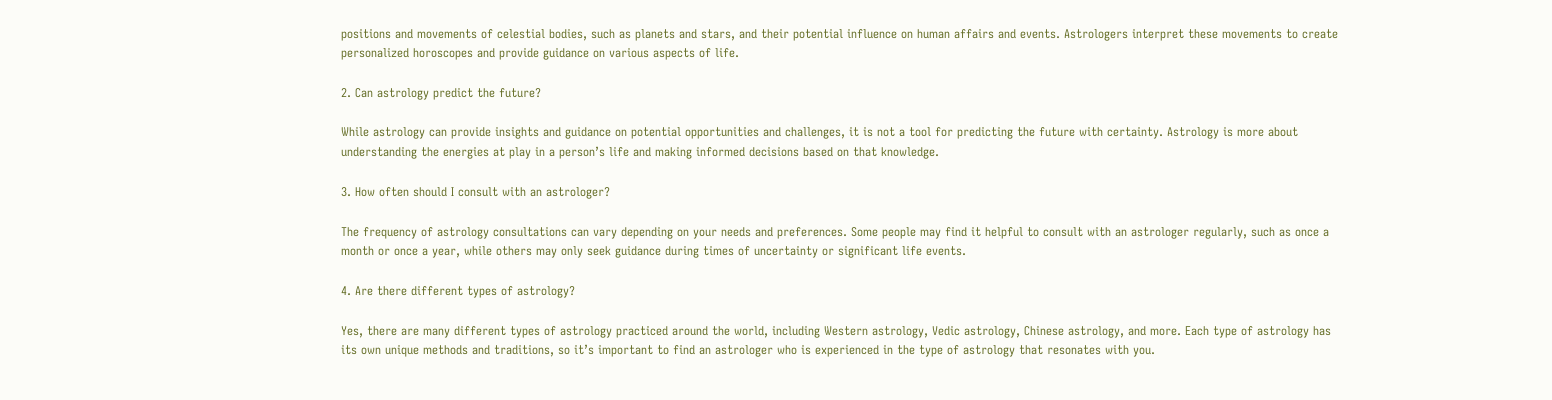positions and movements of celestial bodies, such as planets and stars, and their potential influence on human affairs and events. Astrologers interpret these movements to create personalized horoscopes and provide guidance on various aspects of life.

2. Can astrology predict the future?

While astrology can provide insights and guidance on potential opportunities and challenges, it is not a tool for predicting the future with certainty. Astrology is more about understanding the energies at play in a person’s life and making informed decisions based on that knowledge.

3. How often should I consult with an astrologer?

The frequency of astrology consultations can vary depending on your needs and preferences. Some people may find it helpful to consult with an astrologer regularly, such as once a month or once a year, while others may only seek guidance during times of uncertainty or significant life events.

4. Are there different types of astrology?

Yes, there are many different types of astrology practiced around the world, including Western astrology, Vedic astrology, Chinese astrology, and more. Each type of astrology has its own unique methods and traditions, so it’s important to find an astrologer who is experienced in the type of astrology that resonates with you.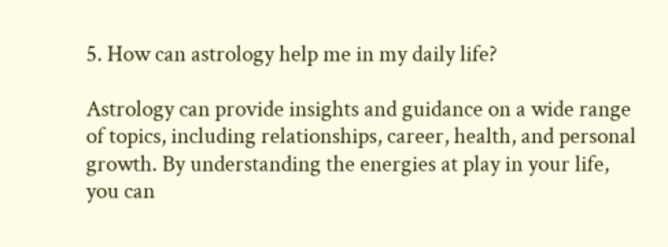5. How can astrology help me in my daily life?

Astrology can provide insights and guidance on a wide range of topics, including relationships, career, health, and personal growth. By understanding the energies at play in your life, you can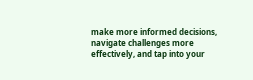make more informed decisions, navigate challenges more effectively, and tap into your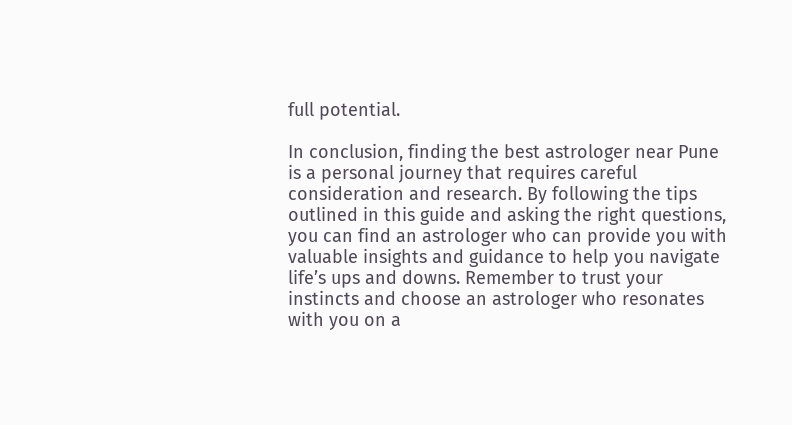full potential.

In conclusion, finding the best astrologer near Pune is a personal journey that requires careful consideration and research. By following the tips outlined in this guide and asking the right questions, you can find an astrologer who can provide you with valuable insights and guidance to help you navigate life’s ups and downs. Remember to trust your instincts and choose an astrologer who resonates with you on a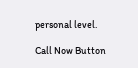personal level.

Call Now Button